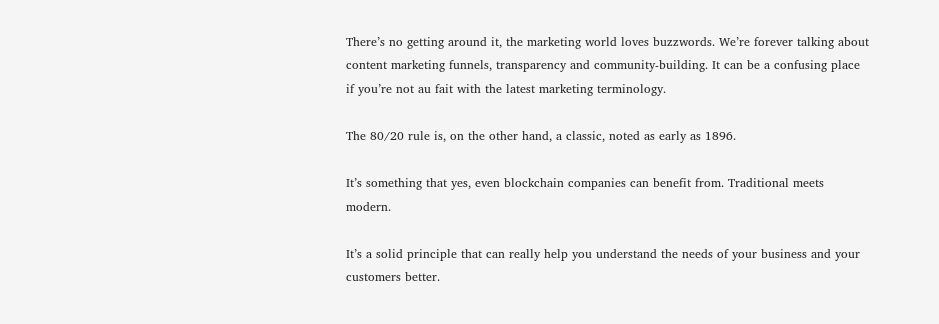There’s no getting around it, the marketing world loves buzzwords. We’re forever talking about content marketing funnels, transparency and community-building. It can be a confusing place if you’re not au fait with the latest marketing terminology.

The 80/20 rule is, on the other hand, a classic, noted as early as 1896.

It’s something that yes, even blockchain companies can benefit from. Traditional meets modern.

It’s a solid principle that can really help you understand the needs of your business and your customers better.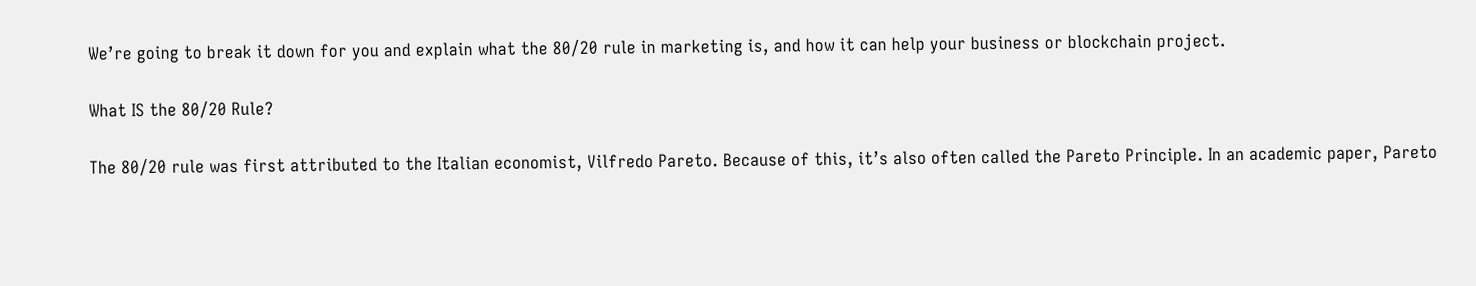We’re going to break it down for you and explain what the 80/20 rule in marketing is, and how it can help your business or blockchain project.

What IS the 80/20 Rule?

The 80/20 rule was first attributed to the Italian economist, Vilfredo Pareto. Because of this, it’s also often called the Pareto Principle. In an academic paper, Pareto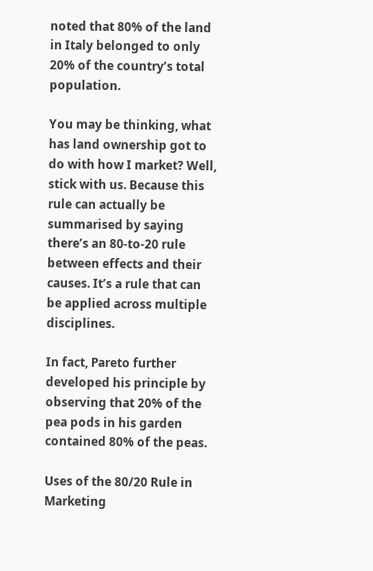noted that 80% of the land in Italy belonged to only 20% of the country’s total population.

You may be thinking, what has land ownership got to do with how I market? Well, stick with us. Because this rule can actually be summarised by saying there’s an 80-to-20 rule between effects and their causes. It’s a rule that can be applied across multiple disciplines.

In fact, Pareto further developed his principle by observing that 20% of the pea pods in his garden contained 80% of the peas.

Uses of the 80/20 Rule in Marketing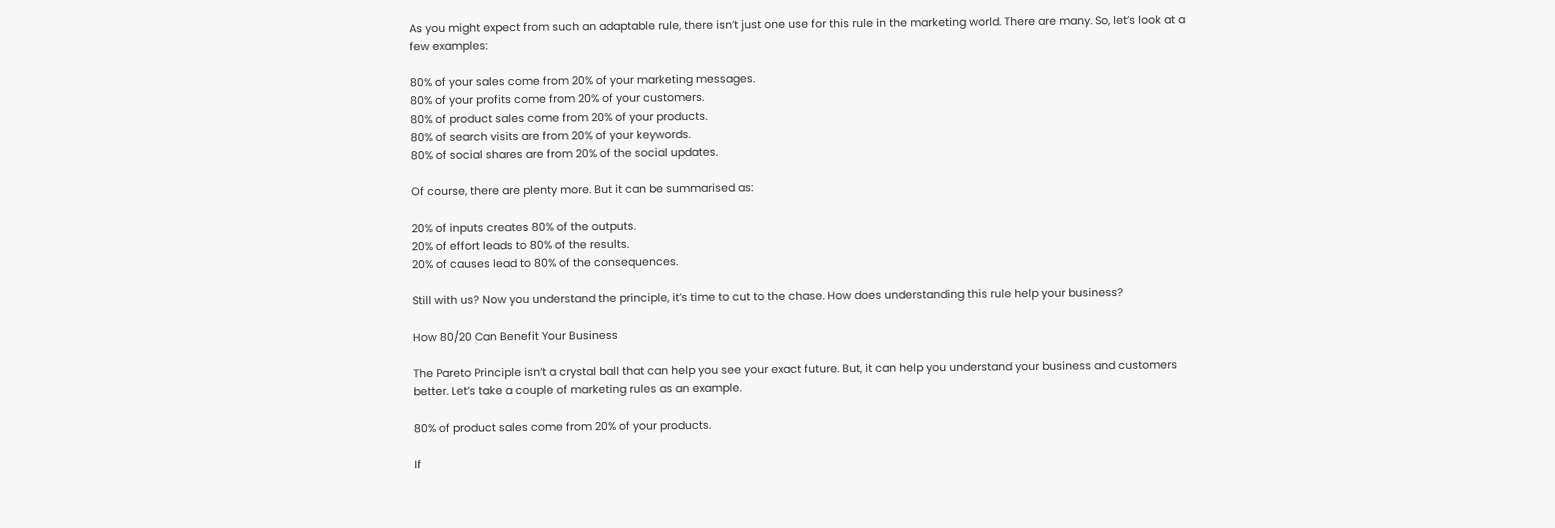As you might expect from such an adaptable rule, there isn’t just one use for this rule in the marketing world. There are many. So, let’s look at a few examples:

80% of your sales come from 20% of your marketing messages.
80% of your profits come from 20% of your customers.
80% of product sales come from 20% of your products.
80% of search visits are from 20% of your keywords.
80% of social shares are from 20% of the social updates.

Of course, there are plenty more. But it can be summarised as:

20% of inputs creates 80% of the outputs.
20% of effort leads to 80% of the results.
20% of causes lead to 80% of the consequences.

Still with us? Now you understand the principle, it’s time to cut to the chase. How does understanding this rule help your business?

How 80/20 Can Benefit Your Business

The Pareto Principle isn’t a crystal ball that can help you see your exact future. But, it can help you understand your business and customers better. Let’s take a couple of marketing rules as an example.

80% of product sales come from 20% of your products.

If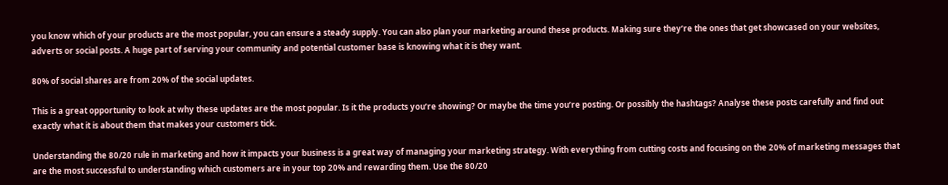you know which of your products are the most popular, you can ensure a steady supply. You can also plan your marketing around these products. Making sure they’re the ones that get showcased on your websites, adverts or social posts. A huge part of serving your community and potential customer base is knowing what it is they want.

80% of social shares are from 20% of the social updates.

This is a great opportunity to look at why these updates are the most popular. Is it the products you’re showing? Or maybe the time you’re posting. Or possibly the hashtags? Analyse these posts carefully and find out exactly what it is about them that makes your customers tick.

Understanding the 80/20 rule in marketing and how it impacts your business is a great way of managing your marketing strategy. With everything from cutting costs and focusing on the 20% of marketing messages that are the most successful to understanding which customers are in your top 20% and rewarding them. Use the 80/20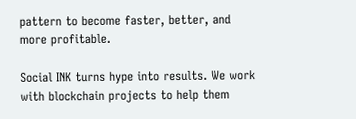pattern to become faster, better, and more profitable.

Social INK turns hype into results. We work with blockchain projects to help them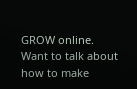GROW online. Want to talk about how to make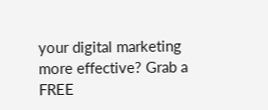your digital marketing more effective? Grab a FREE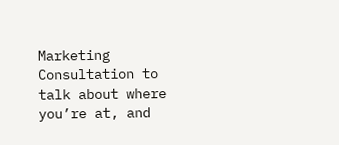Marketing Consultation to talk about where you’re at, and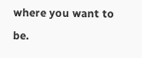where you want to be.